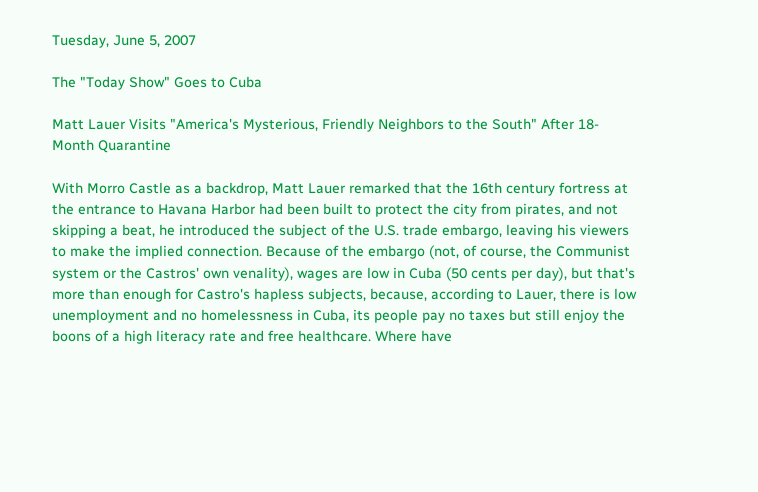Tuesday, June 5, 2007

The "Today Show" Goes to Cuba

Matt Lauer Visits "America's Mysterious, Friendly Neighbors to the South" After 18-Month Quarantine

With Morro Castle as a backdrop, Matt Lauer remarked that the 16th century fortress at the entrance to Havana Harbor had been built to protect the city from pirates, and not skipping a beat, he introduced the subject of the U.S. trade embargo, leaving his viewers to make the implied connection. Because of the embargo (not, of course, the Communist system or the Castros' own venality), wages are low in Cuba (50 cents per day), but that's more than enough for Castro's hapless subjects, because, according to Lauer, there is low unemployment and no homelessness in Cuba, its people pay no taxes but still enjoy the boons of a high literacy rate and free healthcare. Where have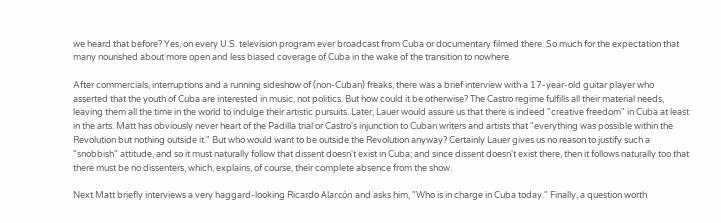we heard that before? Yes, on every U.S. television program ever broadcast from Cuba or documentary filmed there. So much for the expectation that many nourished about more open and less biased coverage of Cuba in the wake of the transition to nowhere.

After commercials, interruptions and a running sideshow of (non-Cuban) freaks, there was a brief interview with a 17-year-old guitar player who asserted that the youth of Cuba are interested in music, not politics. But how could it be otherwise? The Castro regime fulfills all their material needs, leaving them all the time in the world to indulge their artistic pursuits. Later, Lauer would assure us that there is indeed "creative freedom" in Cuba at least in the arts. Matt has obviously never heart of the Padilla trial or Castro's injunction to Cuban writers and artists that "everything was possible within the Revolution but nothing outside it." But who would want to be outside the Revolution anyway? Certainly Lauer gives us no reason to justify such a "snobbish" attitude, and so it must naturally follow that dissent doesn't exist in Cuba; and since dissent doesn't exist there, then it follows naturally too that there must be no dissenters, which, explains, of course, their complete absence from the show.

Next Matt briefly interviews a very haggard-looking Ricardo Alarcón and asks him, "Who is in charge in Cuba today." Finally, a question worth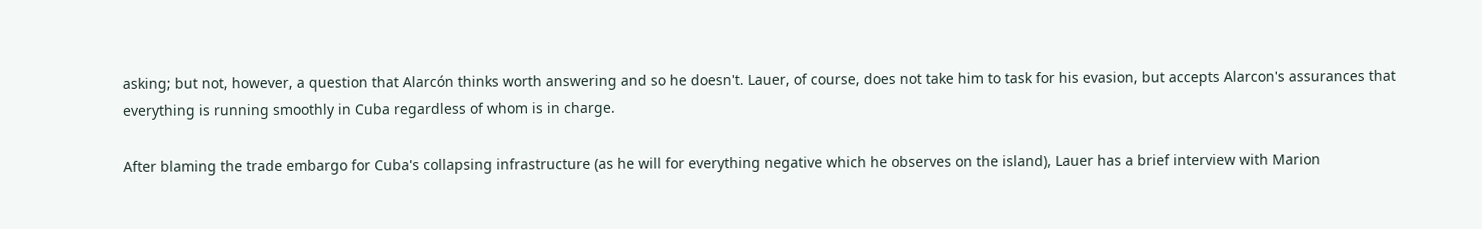asking; but not, however, a question that Alarcón thinks worth answering and so he doesn't. Lauer, of course, does not take him to task for his evasion, but accepts Alarcon's assurances that everything is running smoothly in Cuba regardless of whom is in charge.

After blaming the trade embargo for Cuba's collapsing infrastructure (as he will for everything negative which he observes on the island), Lauer has a brief interview with Marion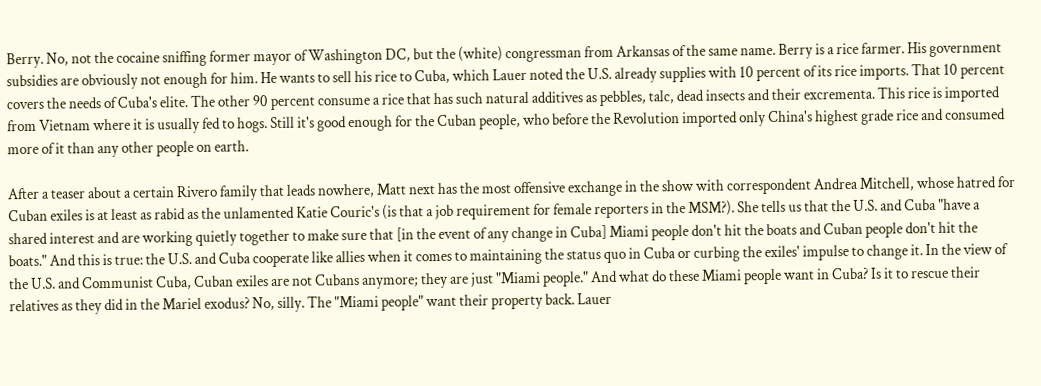Berry. No, not the cocaine sniffing former mayor of Washington DC, but the (white) congressman from Arkansas of the same name. Berry is a rice farmer. His government subsidies are obviously not enough for him. He wants to sell his rice to Cuba, which Lauer noted the U.S. already supplies with 10 percent of its rice imports. That 10 percent covers the needs of Cuba's elite. The other 90 percent consume a rice that has such natural additives as pebbles, talc, dead insects and their excrementa. This rice is imported from Vietnam where it is usually fed to hogs. Still it's good enough for the Cuban people, who before the Revolution imported only China's highest grade rice and consumed more of it than any other people on earth.

After a teaser about a certain Rivero family that leads nowhere, Matt next has the most offensive exchange in the show with correspondent Andrea Mitchell, whose hatred for Cuban exiles is at least as rabid as the unlamented Katie Couric's (is that a job requirement for female reporters in the MSM?). She tells us that the U.S. and Cuba "have a shared interest and are working quietly together to make sure that [in the event of any change in Cuba] Miami people don't hit the boats and Cuban people don't hit the boats." And this is true: the U.S. and Cuba cooperate like allies when it comes to maintaining the status quo in Cuba or curbing the exiles' impulse to change it. In the view of the U.S. and Communist Cuba, Cuban exiles are not Cubans anymore; they are just "Miami people." And what do these Miami people want in Cuba? Is it to rescue their relatives as they did in the Mariel exodus? No, silly. The "Miami people" want their property back. Lauer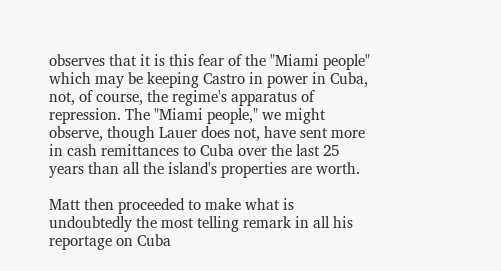observes that it is this fear of the "Miami people" which may be keeping Castro in power in Cuba, not, of course, the regime's apparatus of repression. The "Miami people," we might observe, though Lauer does not, have sent more in cash remittances to Cuba over the last 25 years than all the island's properties are worth.

Matt then proceeded to make what is undoubtedly the most telling remark in all his reportage on Cuba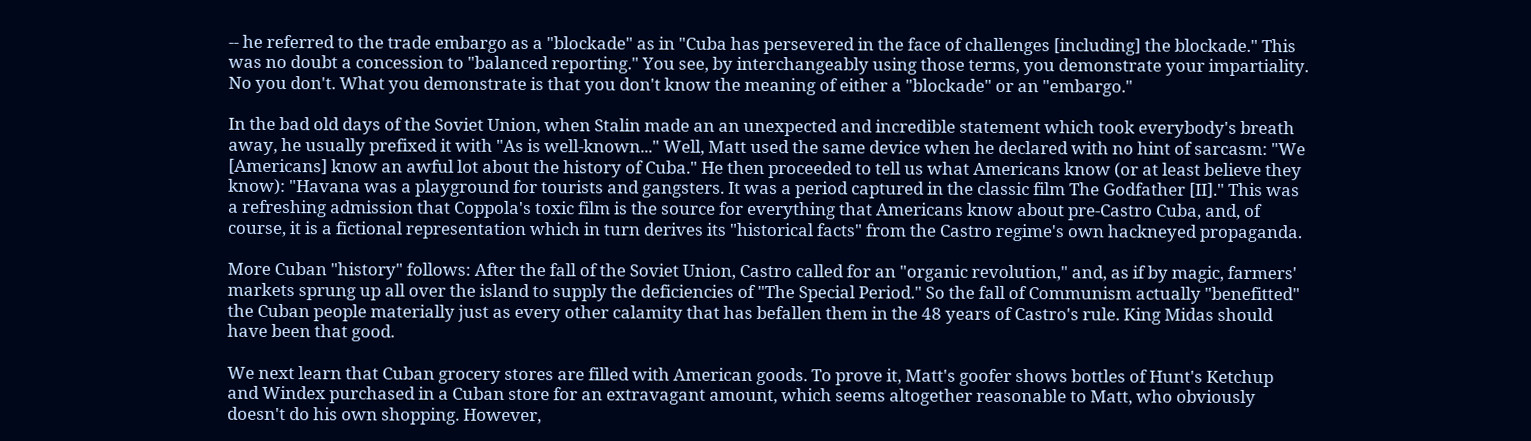-- he referred to the trade embargo as a "blockade" as in "Cuba has persevered in the face of challenges [including] the blockade." This was no doubt a concession to "balanced reporting." You see, by interchangeably using those terms, you demonstrate your impartiality. No you don't. What you demonstrate is that you don't know the meaning of either a "blockade" or an "embargo."

In the bad old days of the Soviet Union, when Stalin made an an unexpected and incredible statement which took everybody's breath away, he usually prefixed it with "As is well-known..." Well, Matt used the same device when he declared with no hint of sarcasm: "We [Americans] know an awful lot about the history of Cuba." He then proceeded to tell us what Americans know (or at least believe they know): "Havana was a playground for tourists and gangsters. It was a period captured in the classic film The Godfather [II]." This was a refreshing admission that Coppola's toxic film is the source for everything that Americans know about pre-Castro Cuba, and, of course, it is a fictional representation which in turn derives its "historical facts" from the Castro regime's own hackneyed propaganda.

More Cuban "history" follows: After the fall of the Soviet Union, Castro called for an "organic revolution," and, as if by magic, farmers' markets sprung up all over the island to supply the deficiencies of "The Special Period." So the fall of Communism actually "benefitted" the Cuban people materially just as every other calamity that has befallen them in the 48 years of Castro's rule. King Midas should have been that good.

We next learn that Cuban grocery stores are filled with American goods. To prove it, Matt's goofer shows bottles of Hunt's Ketchup and Windex purchased in a Cuban store for an extravagant amount, which seems altogether reasonable to Matt, who obviously doesn't do his own shopping. However,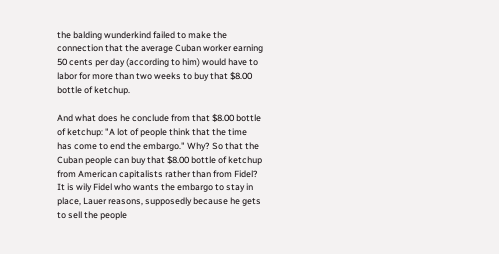the balding wunderkind failed to make the connection that the average Cuban worker earning 50 cents per day (according to him) would have to labor for more than two weeks to buy that $8.00 bottle of ketchup.

And what does he conclude from that $8.00 bottle of ketchup: "A lot of people think that the time has come to end the embargo." Why? So that the Cuban people can buy that $8.00 bottle of ketchup from American capitalists rather than from Fidel? It is wily Fidel who wants the embargo to stay in place, Lauer reasons, supposedly because he gets to sell the people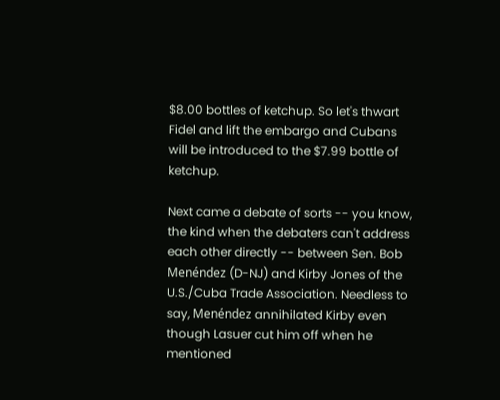$8.00 bottles of ketchup. So let's thwart Fidel and lift the embargo and Cubans will be introduced to the $7.99 bottle of ketchup.

Next came a debate of sorts -- you know, the kind when the debaters can't address each other directly -- between Sen. Bob Menéndez (D-NJ) and Kirby Jones of the U.S./Cuba Trade Association. Needless to say, Menéndez annihilated Kirby even though Lasuer cut him off when he mentioned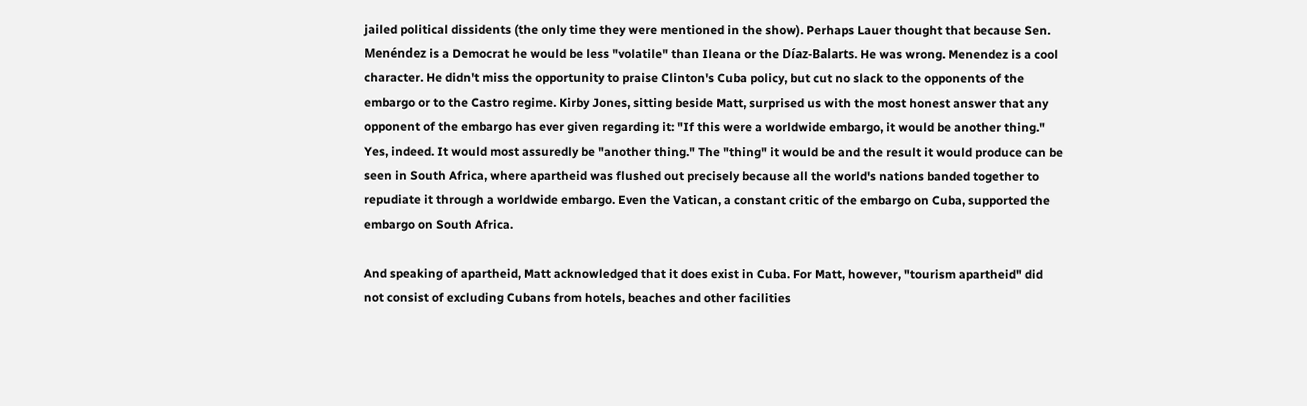jailed political dissidents (the only time they were mentioned in the show). Perhaps Lauer thought that because Sen. Menéndez is a Democrat he would be less "volatile" than Ileana or the Díaz-Balarts. He was wrong. Menendez is a cool character. He didn't miss the opportunity to praise Clinton's Cuba policy, but cut no slack to the opponents of the embargo or to the Castro regime. Kirby Jones, sitting beside Matt, surprised us with the most honest answer that any opponent of the embargo has ever given regarding it: "If this were a worldwide embargo, it would be another thing." Yes, indeed. It would most assuredly be "another thing." The "thing" it would be and the result it would produce can be seen in South Africa, where apartheid was flushed out precisely because all the world's nations banded together to repudiate it through a worldwide embargo. Even the Vatican, a constant critic of the embargo on Cuba, supported the embargo on South Africa.

And speaking of apartheid, Matt acknowledged that it does exist in Cuba. For Matt, however, "tourism apartheid" did not consist of excluding Cubans from hotels, beaches and other facilities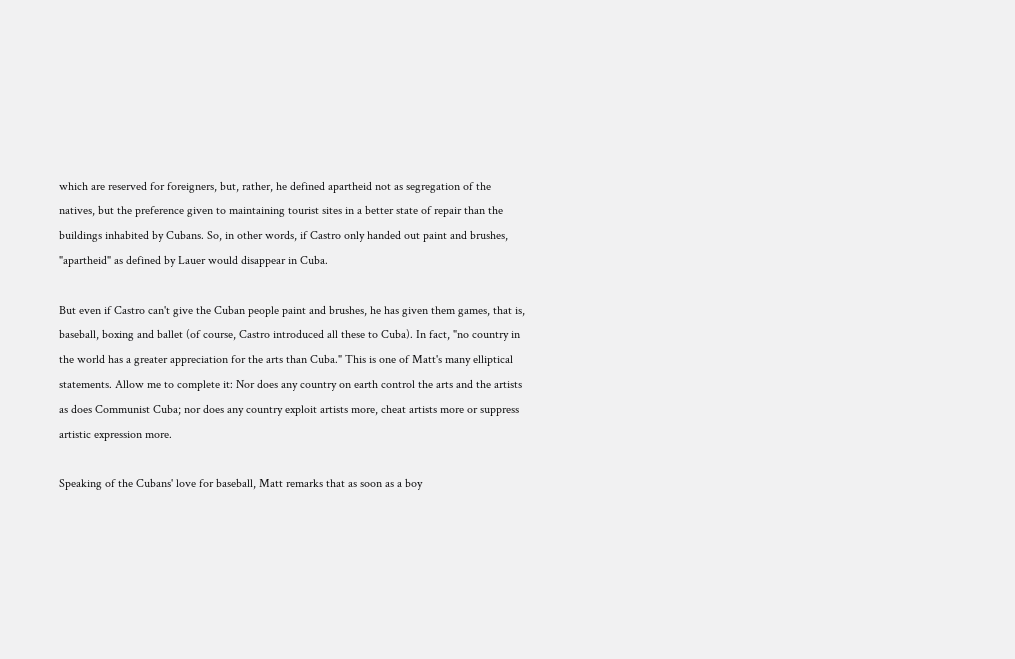which are reserved for foreigners, but, rather, he defined apartheid not as segregation of the natives, but the preference given to maintaining tourist sites in a better state of repair than the buildings inhabited by Cubans. So, in other words, if Castro only handed out paint and brushes, "apartheid" as defined by Lauer would disappear in Cuba.

But even if Castro can't give the Cuban people paint and brushes, he has given them games, that is, baseball, boxing and ballet (of course, Castro introduced all these to Cuba). In fact, "no country in the world has a greater appreciation for the arts than Cuba." This is one of Matt's many elliptical statements. Allow me to complete it: Nor does any country on earth control the arts and the artists as does Communist Cuba; nor does any country exploit artists more, cheat artists more or suppress artistic expression more.

Speaking of the Cubans' love for baseball, Matt remarks that as soon as a boy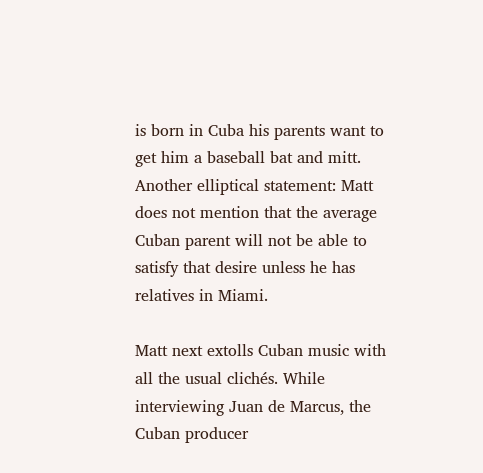is born in Cuba his parents want to get him a baseball bat and mitt. Another elliptical statement: Matt does not mention that the average Cuban parent will not be able to satisfy that desire unless he has relatives in Miami.

Matt next extolls Cuban music with all the usual clichés. While interviewing Juan de Marcus, the Cuban producer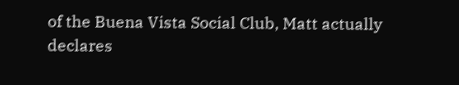of the Buena Vista Social Club, Matt actually declares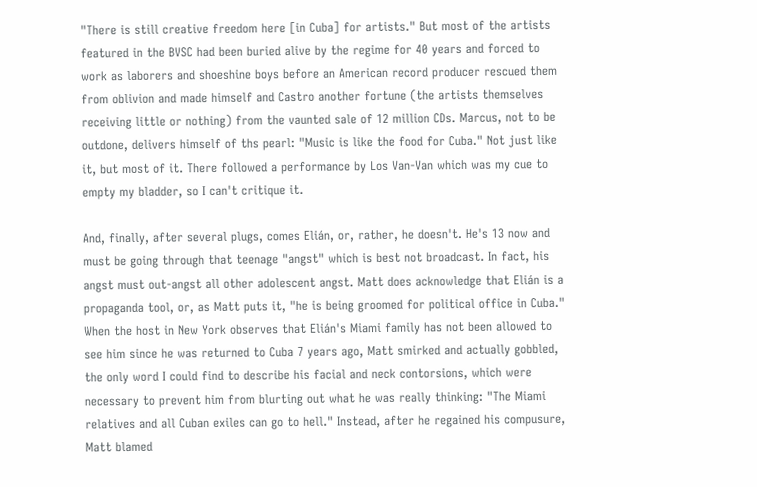"There is still creative freedom here [in Cuba] for artists." But most of the artists featured in the BVSC had been buried alive by the regime for 40 years and forced to work as laborers and shoeshine boys before an American record producer rescued them from oblivion and made himself and Castro another fortune (the artists themselves receiving little or nothing) from the vaunted sale of 12 million CDs. Marcus, not to be outdone, delivers himself of ths pearl: "Music is like the food for Cuba." Not just like it, but most of it. There followed a performance by Los Van-Van which was my cue to empty my bladder, so I can't critique it.

And, finally, after several plugs, comes Elián, or, rather, he doesn't. He's 13 now and must be going through that teenage "angst" which is best not broadcast. In fact, his angst must out-angst all other adolescent angst. Matt does acknowledge that Elián is a propaganda tool, or, as Matt puts it, "he is being groomed for political office in Cuba." When the host in New York observes that Elián's Miami family has not been allowed to see him since he was returned to Cuba 7 years ago, Matt smirked and actually gobbled, the only word I could find to describe his facial and neck contorsions, which were necessary to prevent him from blurting out what he was really thinking: "The Miami relatives and all Cuban exiles can go to hell." Instead, after he regained his compusure, Matt blamed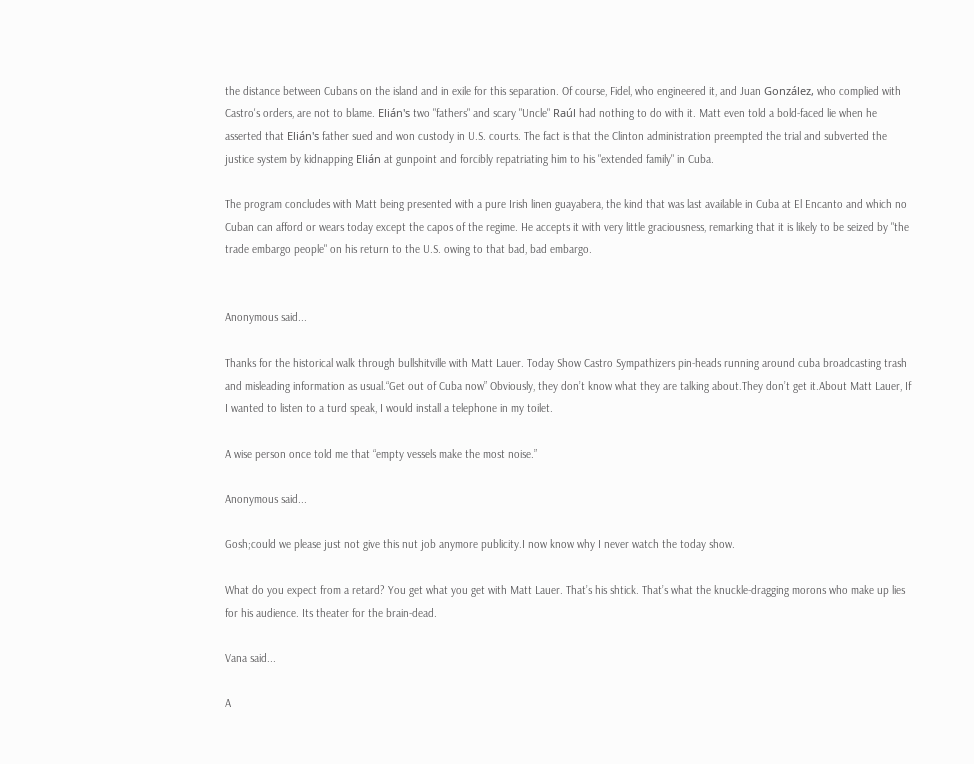the distance between Cubans on the island and in exile for this separation. Of course, Fidel, who engineered it, and Juan González, who complied with Castro's orders, are not to blame. Elián's two "fathers" and scary "Uncle" Raúl had nothing to do with it. Matt even told a bold-faced lie when he asserted that Elián's father sued and won custody in U.S. courts. The fact is that the Clinton administration preempted the trial and subverted the justice system by kidnapping Elián at gunpoint and forcibly repatriating him to his "extended family" in Cuba.

The program concludes with Matt being presented with a pure Irish linen guayabera, the kind that was last available in Cuba at El Encanto and which no Cuban can afford or wears today except the capos of the regime. He accepts it with very little graciousness, remarking that it is likely to be seized by "the trade embargo people" on his return to the U.S. owing to that bad, bad embargo.


Anonymous said...

Thanks for the historical walk through bullshitville with Matt Lauer. Today Show Castro Sympathizers pin-heads running around cuba broadcasting trash and misleading information as usual.“Get out of Cuba now” Obviously, they don’t know what they are talking about.They don’t get it.About Matt Lauer, If I wanted to listen to a turd speak, I would install a telephone in my toilet.

A wise person once told me that “empty vessels make the most noise.”

Anonymous said...

Gosh;could we please just not give this nut job anymore publicity.I now know why I never watch the today show.

What do you expect from a retard? You get what you get with Matt Lauer. That’s his shtick. That’s what the knuckle-dragging morons who make up lies for his audience. Its theater for the brain-dead.

Vana said...

A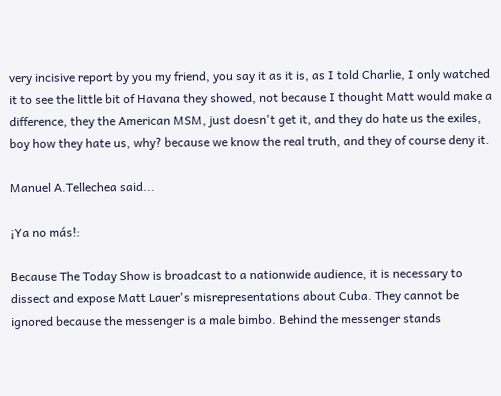very incisive report by you my friend, you say it as it is, as I told Charlie, I only watched it to see the little bit of Havana they showed, not because I thought Matt would make a difference, they the American MSM, just doesn't get it, and they do hate us the exiles, boy how they hate us, why? because we know the real truth, and they of course deny it.

Manuel A.Tellechea said...

¡Ya no más!:

Because The Today Show is broadcast to a nationwide audience, it is necessary to dissect and expose Matt Lauer's misrepresentations about Cuba. They cannot be ignored because the messenger is a male bimbo. Behind the messenger stands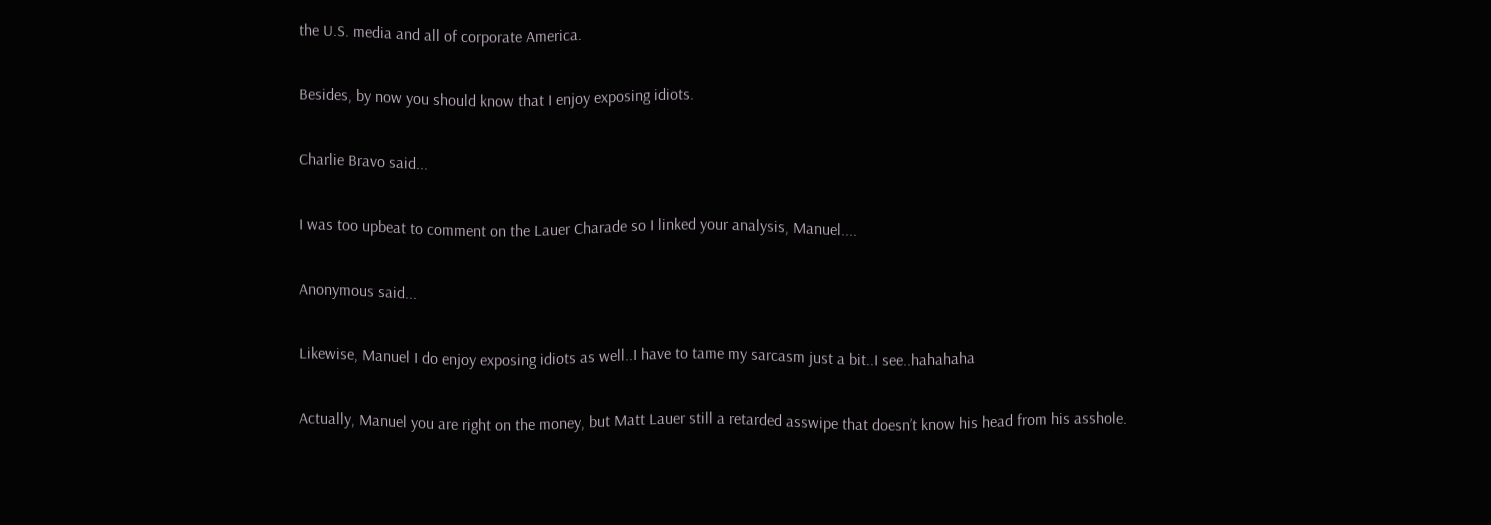the U.S. media and all of corporate America.

Besides, by now you should know that I enjoy exposing idiots.

Charlie Bravo said...

I was too upbeat to comment on the Lauer Charade so I linked your analysis, Manuel....

Anonymous said...

Likewise, Manuel I do enjoy exposing idiots as well..I have to tame my sarcasm just a bit..I see..hahahaha

Actually, Manuel you are right on the money, but Matt Lauer still a retarded asswipe that doesn’t know his head from his asshole.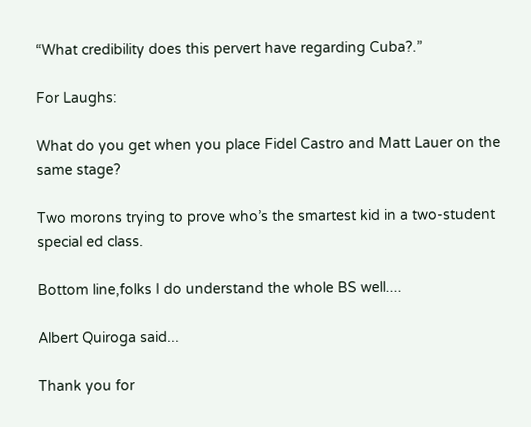“What credibility does this pervert have regarding Cuba?.”

For Laughs:

What do you get when you place Fidel Castro and Matt Lauer on the same stage?

Two morons trying to prove who’s the smartest kid in a two-student special ed class.

Bottom line,folks I do understand the whole BS well....

Albert Quiroga said...

Thank you for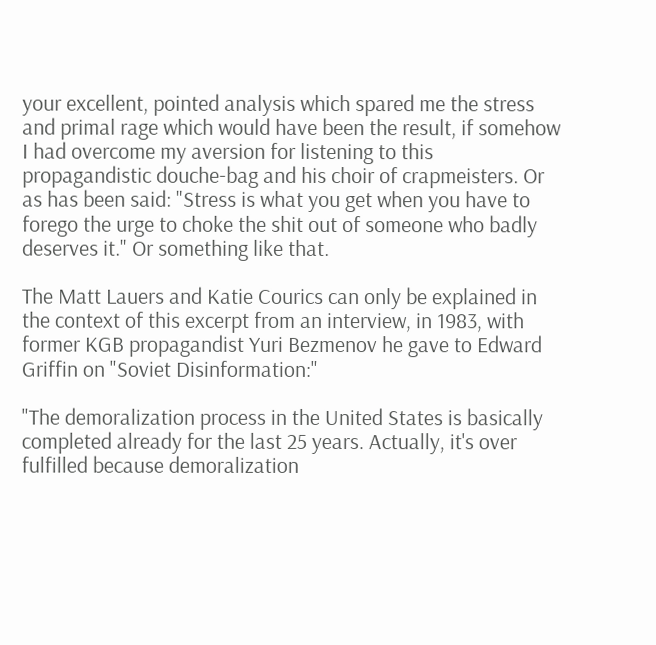your excellent, pointed analysis which spared me the stress and primal rage which would have been the result, if somehow I had overcome my aversion for listening to this propagandistic douche-bag and his choir of crapmeisters. Or as has been said: "Stress is what you get when you have to forego the urge to choke the shit out of someone who badly deserves it." Or something like that.

The Matt Lauers and Katie Courics can only be explained in the context of this excerpt from an interview, in 1983, with former KGB propagandist Yuri Bezmenov he gave to Edward Griffin on "Soviet Disinformation:"

"The demoralization process in the United States is basically completed already for the last 25 years. Actually, it's over fulfilled because demoralization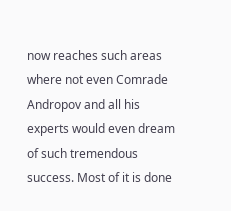now reaches such areas where not even Comrade Andropov and all his experts would even dream of such tremendous success. Most of it is done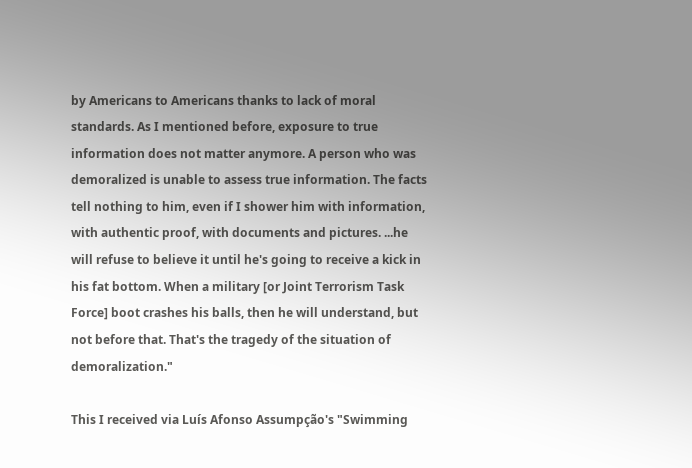by Americans to Americans thanks to lack of moral standards. As I mentioned before, exposure to true information does not matter anymore. A person who was demoralized is unable to assess true information. The facts tell nothing to him, even if I shower him with information, with authentic proof, with documents and pictures. ...he will refuse to believe it until he's going to receive a kick in his fat bottom. When a military [or Joint Terrorism Task Force] boot crashes his balls, then he will understand, but not before that. That's the tragedy of the situation of demoralization."

This I received via Luís Afonso Assumpção's "Swimming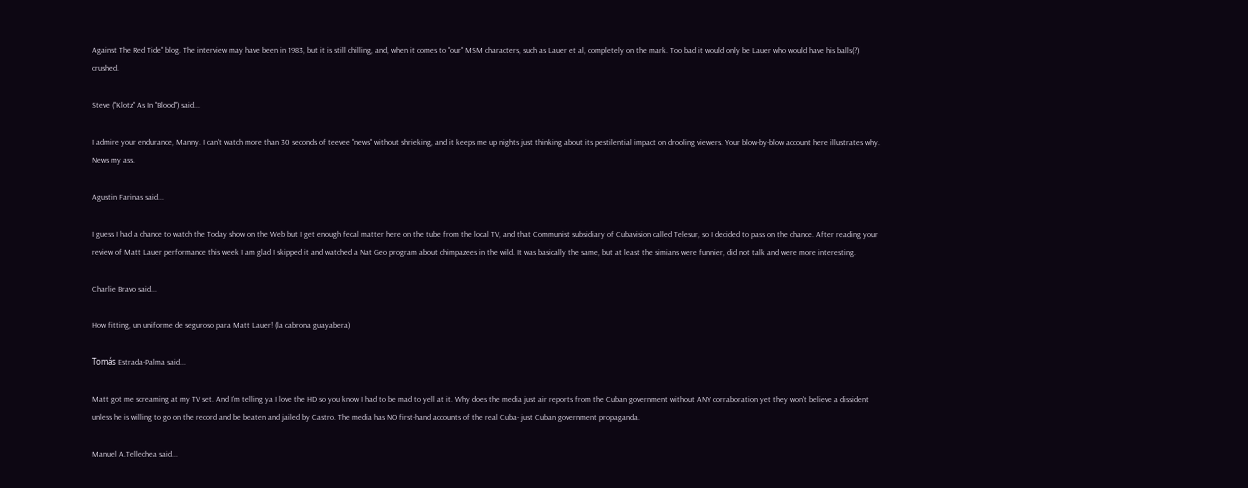Against The Red Tide" blog. The interview may have been in 1983, but it is still chilling, and, when it comes to "our" MSM characters, such as Lauer et al, completely on the mark. Too bad it would only be Lauer who would have his balls(?) crushed.

Steve ("Klotz" As In "Blood") said...

I admire your endurance, Manny. I can't watch more than 30 seconds of teevee "news" without shrieking, and it keeps me up nights just thinking about its pestilential impact on drooling viewers. Your blow-by-blow account here illustrates why. News my ass.

Agustin Farinas said...

I guess I had a chance to watch the Today show on the Web but I get enough fecal matter here on the tube from the local TV, and that Communist subsidiary of Cubavision called Telesur, so I decided to pass on the chance. After reading your review of Matt Lauer performance this week I am glad I skipped it and watched a Nat Geo program about chimpazees in the wild. It was basically the same, but at least the simians were funnier, did not talk and were more interesting.

Charlie Bravo said...

How fitting, un uniforme de seguroso para Matt Lauer! (la cabrona guayabera)

Tomás Estrada-Palma said...

Matt got me screaming at my TV set. And I'm telling ya I love the HD so you know I had to be mad to yell at it. Why does the media just air reports from the Cuban government without ANY corraboration yet they won't believe a dissident unless he is willing to go on the record and be beaten and jailed by Castro. The media has NO first-hand accounts of the real Cuba- just Cuban government propaganda.

Manuel A.Tellechea said...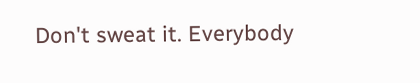Don't sweat it. Everybody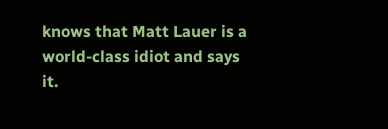knows that Matt Lauer is a world-class idiot and says it.